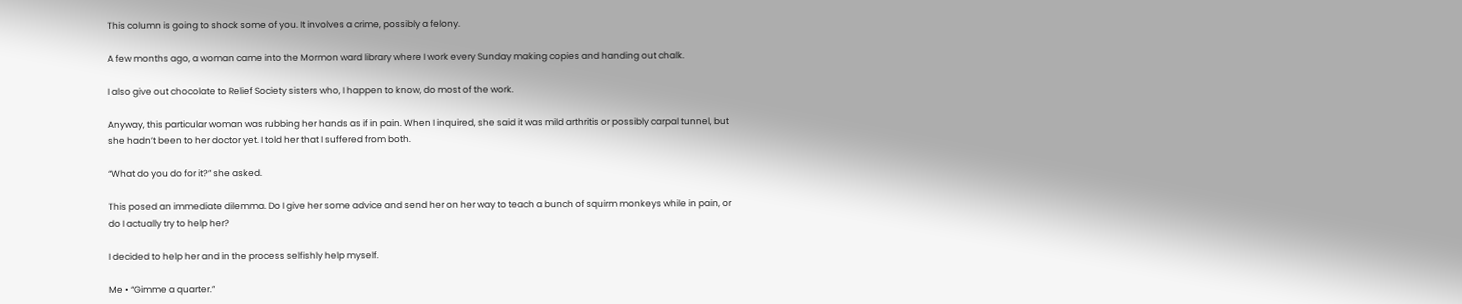This column is going to shock some of you. It involves a crime, possibly a felony.

A few months ago, a woman came into the Mormon ward library where I work every Sunday making copies and handing out chalk.

I also give out chocolate to Relief Society sisters who, I happen to know, do most of the work.

Anyway, this particular woman was rubbing her hands as if in pain. When I inquired, she said it was mild arthritis or possibly carpal tunnel, but she hadn’t been to her doctor yet. I told her that I suffered from both.

“What do you do for it?” she asked.

This posed an immediate dilemma. Do I give her some advice and send her on her way to teach a bunch of squirm monkeys while in pain, or do I actually try to help her?

I decided to help her and in the process selfishly help myself.

Me • “Gimme a quarter.”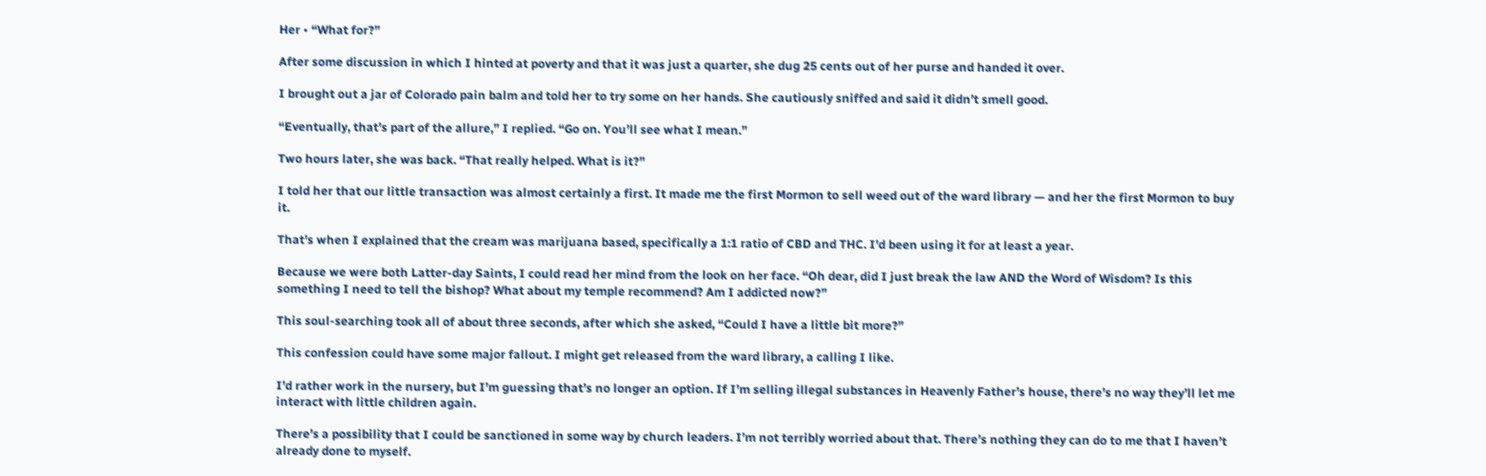Her • “What for?”

After some discussion in which I hinted at poverty and that it was just a quarter, she dug 25 cents out of her purse and handed it over.

I brought out a jar of Colorado pain balm and told her to try some on her hands. She cautiously sniffed and said it didn’t smell good.

“Eventually, that’s part of the allure,” I replied. “Go on. You’ll see what I mean.”

Two hours later, she was back. “That really helped. What is it?”

I told her that our little transaction was almost certainly a first. It made me the first Mormon to sell weed out of the ward library — and her the first Mormon to buy it.

That’s when I explained that the cream was marijuana based, specifically a 1:1 ratio of CBD and THC. I’d been using it for at least a year.

Because we were both Latter-day Saints, I could read her mind from the look on her face. “Oh dear, did I just break the law AND the Word of Wisdom? Is this something I need to tell the bishop? What about my temple recommend? Am I addicted now?”

This soul-searching took all of about three seconds, after which she asked, “Could I have a little bit more?”

This confession could have some major fallout. I might get released from the ward library, a calling I like.

I’d rather work in the nursery, but I’m guessing that’s no longer an option. If I’m selling illegal substances in Heavenly Father’s house, there’s no way they’ll let me interact with little children again.

There’s a possibility that I could be sanctioned in some way by church leaders. I’m not terribly worried about that. There’s nothing they can do to me that I haven’t already done to myself.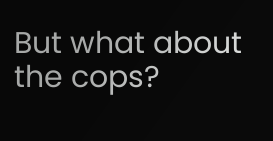But what about the cops?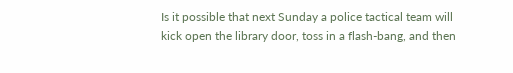Is it possible that next Sunday a police tactical team will kick open the library door, toss in a flash-bang, and then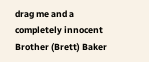drag me and a completely innocent Brother (Brett) Baker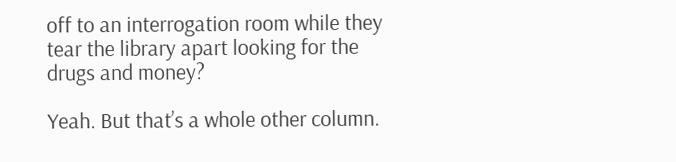off to an interrogation room while they tear the library apart looking for the drugs and money?

Yeah. But that’s a whole other column.